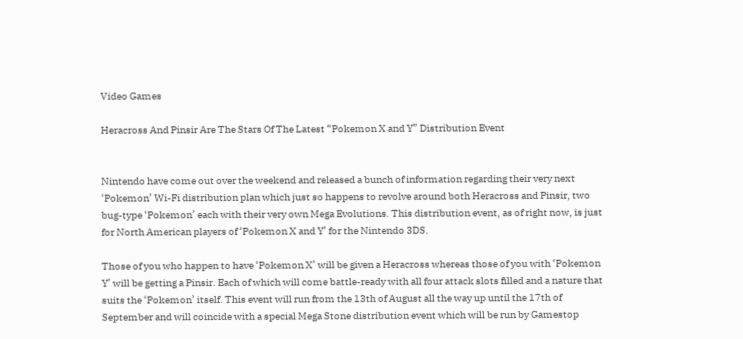Video Games

Heracross And Pinsir Are The Stars Of The Latest “Pokemon X and Y” Distribution Event


Nintendo have come out over the weekend and released a bunch of information regarding their very next ‘Pokemon’ Wi-Fi distribution plan which just so happens to revolve around both Heracross and Pinsir, two bug-type ‘Pokemon’ each with their very own Mega Evolutions. This distribution event, as of right now, is just for North American players of ‘Pokemon X and Y’ for the Nintendo 3DS.

Those of you who happen to have ‘Pokemon X’ will be given a Heracross whereas those of you with ‘Pokemon Y’ will be getting a Pinsir. Each of which will come battle-ready with all four attack slots filled and a nature that suits the ‘Pokemon’ itself. This event will run from the 13th of August all the way up until the 17th of September and will coincide with a special Mega Stone distribution event which will be run by Gamestop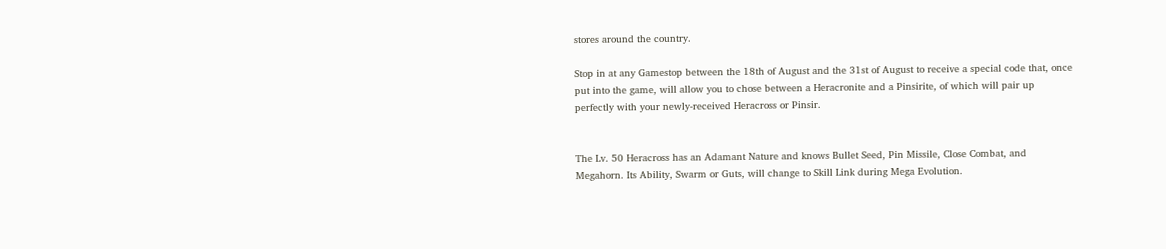stores around the country.

Stop in at any Gamestop between the 18th of August and the 31st of August to receive a special code that, once put into the game, will allow you to chose between a Heracronite and a Pinsirite, of which will pair up perfectly with your newly-received Heracross or Pinsir.


The Lv. 50 Heracross has an Adamant Nature and knows Bullet Seed, Pin Missile, Close Combat, and Megahorn. Its Ability, Swarm or Guts, will change to Skill Link during Mega Evolution.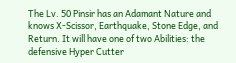The Lv. 50 Pinsir has an Adamant Nature and knows X-Scissor, Earthquake, Stone Edge, and Return. It will have one of two Abilities: the defensive Hyper Cutter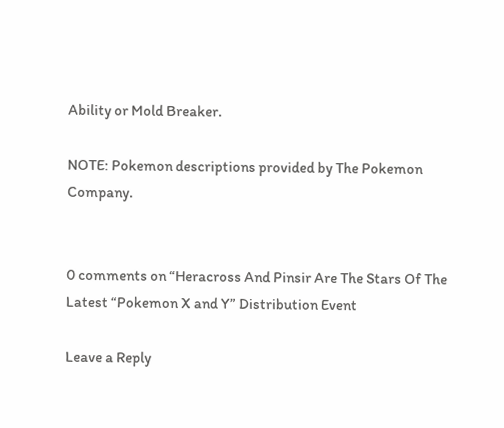Ability or Mold Breaker.

NOTE: Pokemon descriptions provided by The Pokemon Company.


0 comments on “Heracross And Pinsir Are The Stars Of The Latest “Pokemon X and Y” Distribution Event

Leave a Reply